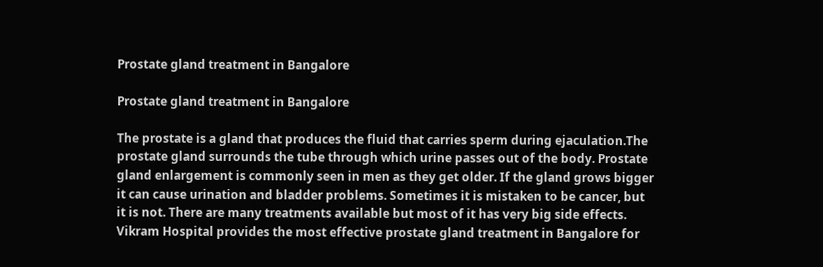Prostate gland treatment in Bangalore

Prostate gland treatment in Bangalore

The prostate is a gland that produces the fluid that carries sperm during ejaculation.The prostate gland surrounds the tube through which urine passes out of the body. Prostate gland enlargement is commonly seen in men as they get older. If the gland grows bigger it can cause urination and bladder problems. Sometimes it is mistaken to be cancer, but it is not. There are many treatments available but most of it has very big side effects. Vikram Hospital provides the most effective prostate gland treatment in Bangalore for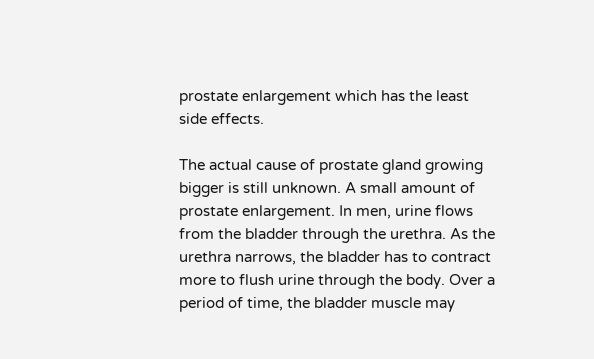prostate enlargement which has the least side effects.

The actual cause of prostate gland growing bigger is still unknown. A small amount of prostate enlargement. In men, urine flows from the bladder through the urethra. As the urethra narrows, the bladder has to contract more to flush urine through the body. Over a period of time, the bladder muscle may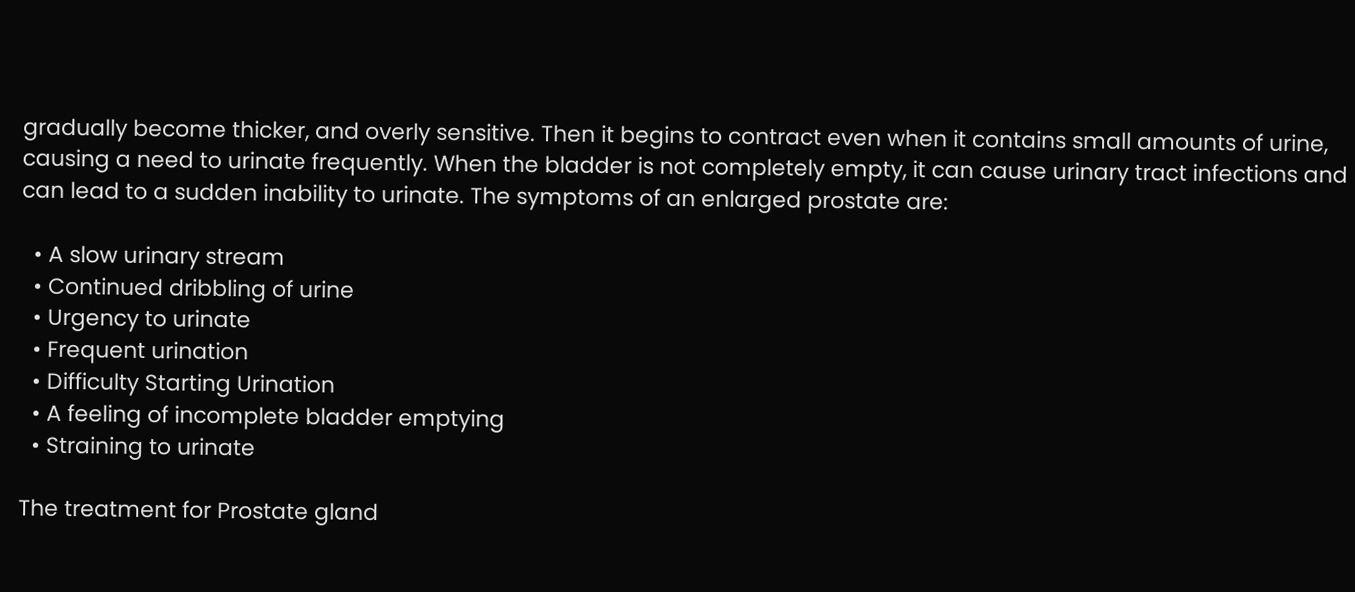gradually become thicker, and overly sensitive. Then it begins to contract even when it contains small amounts of urine, causing a need to urinate frequently. When the bladder is not completely empty, it can cause urinary tract infections and can lead to a sudden inability to urinate. The symptoms of an enlarged prostate are:

  • A slow urinary stream
  • Continued dribbling of urine
  • Urgency to urinate
  • Frequent urination
  • Difficulty Starting Urination
  • A feeling of incomplete bladder emptying
  • Straining to urinate

The treatment for Prostate gland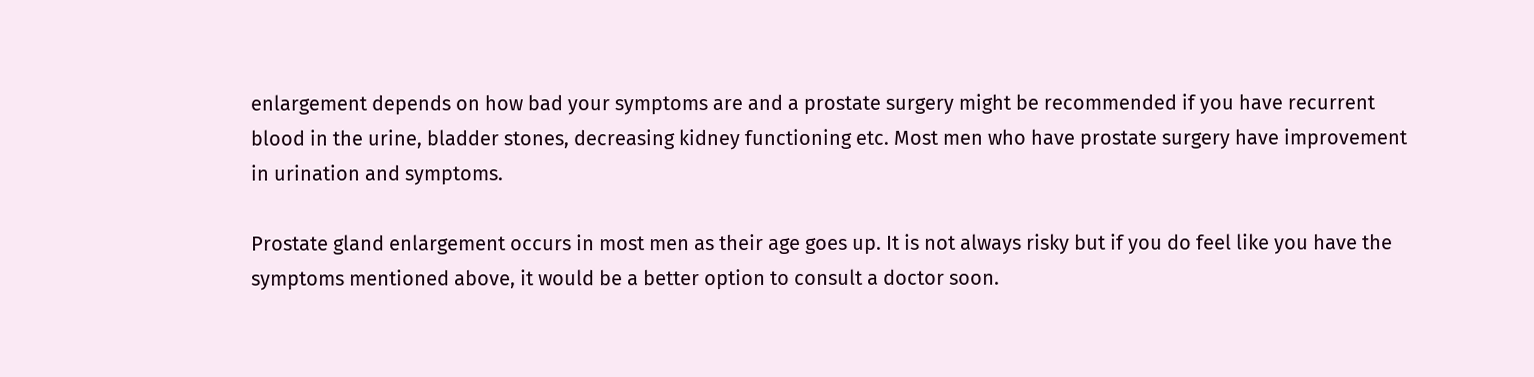enlargement depends on how bad your symptoms are and a prostate surgery might be recommended if you have recurrent blood in the urine, bladder stones, decreasing kidney functioning etc. Most men who have prostate surgery have improvement in urination and symptoms.

Prostate gland enlargement occurs in most men as their age goes up. It is not always risky but if you do feel like you have the symptoms mentioned above, it would be a better option to consult a doctor soon.